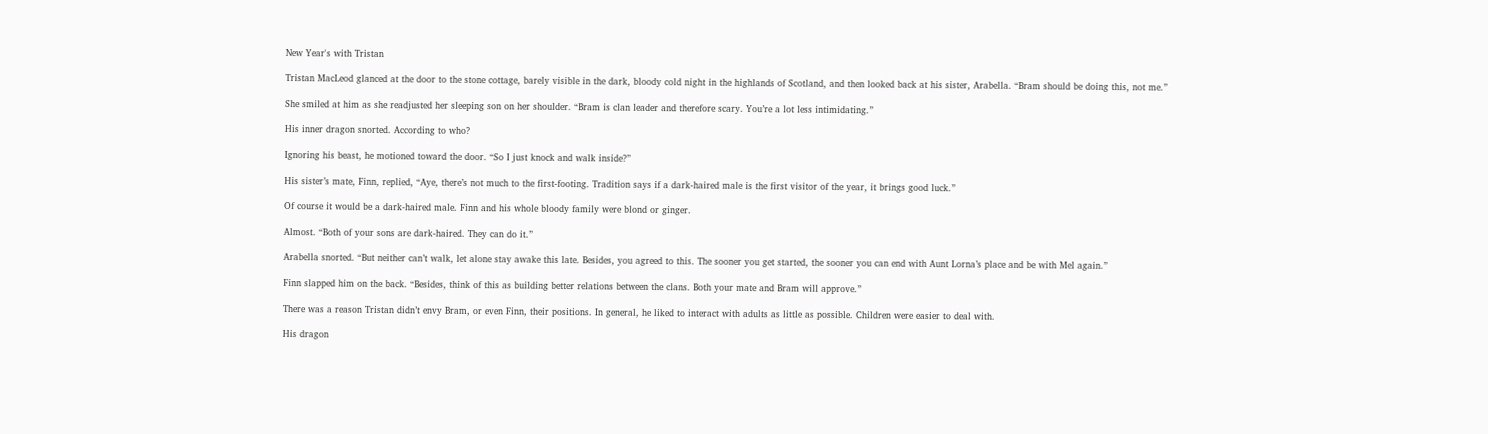New Year's with Tristan

Tristan MacLeod glanced at the door to the stone cottage, barely visible in the dark, bloody cold night in the highlands of Scotland, and then looked back at his sister, Arabella. “Bram should be doing this, not me.”

She smiled at him as she readjusted her sleeping son on her shoulder. “Bram is clan leader and therefore scary. You’re a lot less intimidating.”

His inner dragon snorted. According to who?

Ignoring his beast, he motioned toward the door. “So I just knock and walk inside?”

His sister’s mate, Finn, replied, “Aye, there’s not much to the first-footing. Tradition says if a dark-haired male is the first visitor of the year, it brings good luck.”

Of course it would be a dark-haired male. Finn and his whole bloody family were blond or ginger.

Almost. “Both of your sons are dark-haired. They can do it.”

Arabella snorted. “But neither can’t walk, let alone stay awake this late. Besides, you agreed to this. The sooner you get started, the sooner you can end with Aunt Lorna’s place and be with Mel again.”

Finn slapped him on the back. “Besides, think of this as building better relations between the clans. Both your mate and Bram will approve.”

There was a reason Tristan didn’t envy Bram, or even Finn, their positions. In general, he liked to interact with adults as little as possible. Children were easier to deal with.

His dragon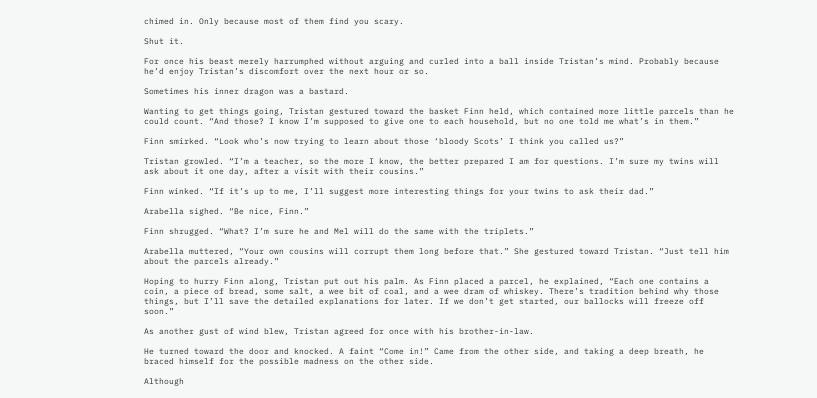chimed in. Only because most of them find you scary.

Shut it.

For once his beast merely harrumphed without arguing and curled into a ball inside Tristan’s mind. Probably because he’d enjoy Tristan’s discomfort over the next hour or so.

Sometimes his inner dragon was a bastard.

Wanting to get things going, Tristan gestured toward the basket Finn held, which contained more little parcels than he could count. “And those? I know I’m supposed to give one to each household, but no one told me what’s in them.”

Finn smirked. “Look who’s now trying to learn about those ‘bloody Scots’ I think you called us?”

Tristan growled. “I’m a teacher, so the more I know, the better prepared I am for questions. I’m sure my twins will ask about it one day, after a visit with their cousins.”

Finn winked. “If it’s up to me, I’ll suggest more interesting things for your twins to ask their dad.”

Arabella sighed. “Be nice, Finn.”

Finn shrugged. “What? I’m sure he and Mel will do the same with the triplets.”

Arabella muttered, “Your own cousins will corrupt them long before that.” She gestured toward Tristan. “Just tell him about the parcels already.”

Hoping to hurry Finn along, Tristan put out his palm. As Finn placed a parcel, he explained, “Each one contains a coin, a piece of bread, some salt, a wee bit of coal, and a wee dram of whiskey. There’s tradition behind why those things, but I’ll save the detailed explanations for later. If we don’t get started, our ballocks will freeze off soon.”

As another gust of wind blew, Tristan agreed for once with his brother-in-law.

He turned toward the door and knocked. A faint “Come in!” Came from the other side, and taking a deep breath, he braced himself for the possible madness on the other side.

Although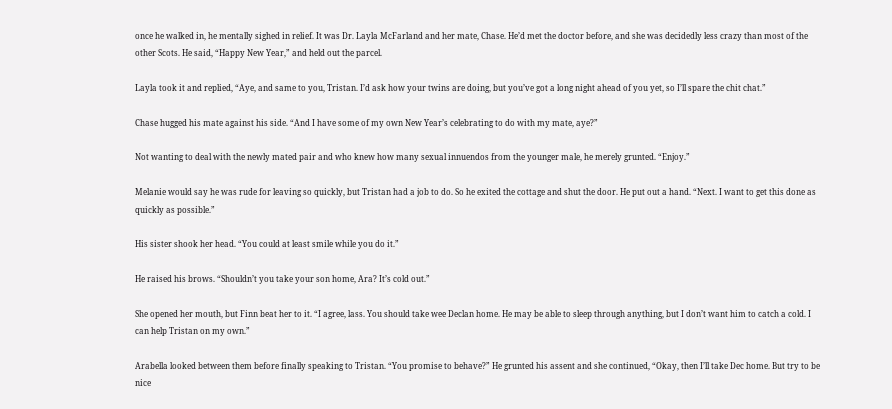once he walked in, he mentally sighed in relief. It was Dr. Layla McFarland and her mate, Chase. He’d met the doctor before, and she was decidedly less crazy than most of the other Scots. He said, “Happy New Year,” and held out the parcel.

Layla took it and replied, “Aye, and same to you, Tristan. I’d ask how your twins are doing, but you’ve got a long night ahead of you yet, so I’ll spare the chit chat.”

Chase hugged his mate against his side. “And I have some of my own New Year’s celebrating to do with my mate, aye?”

Not wanting to deal with the newly mated pair and who knew how many sexual innuendos from the younger male, he merely grunted. “Enjoy.”

Melanie would say he was rude for leaving so quickly, but Tristan had a job to do. So he exited the cottage and shut the door. He put out a hand. “Next. I want to get this done as quickly as possible.”

His sister shook her head. “You could at least smile while you do it.”

He raised his brows. “Shouldn’t you take your son home, Ara? It’s cold out.”

She opened her mouth, but Finn beat her to it. “I agree, lass. You should take wee Declan home. He may be able to sleep through anything, but I don’t want him to catch a cold. I can help Tristan on my own.”

Arabella looked between them before finally speaking to Tristan. “You promise to behave?” He grunted his assent and she continued, “Okay, then I’ll take Dec home. But try to be nice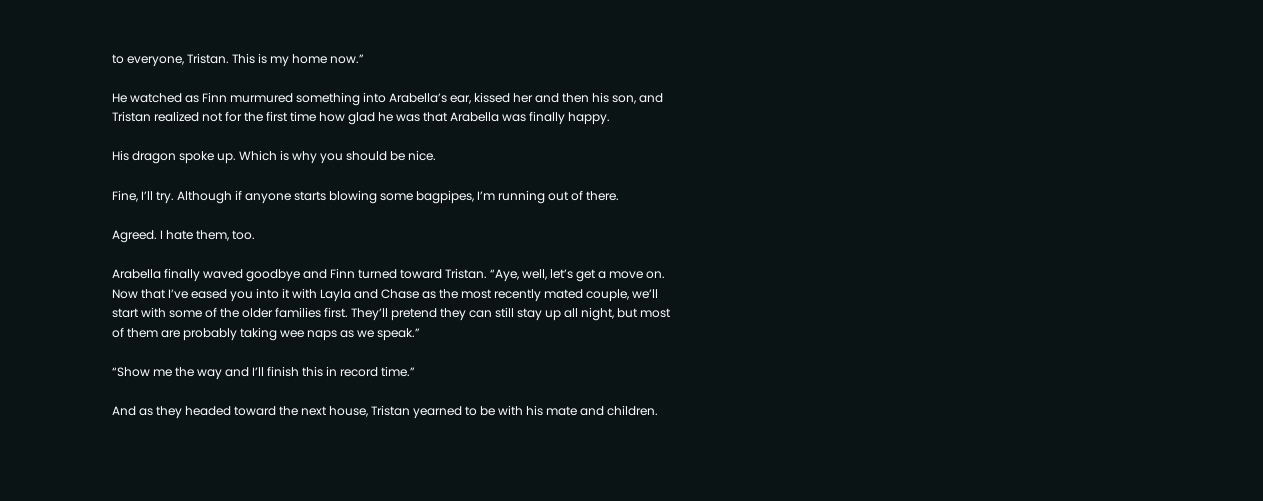to everyone, Tristan. This is my home now.”

He watched as Finn murmured something into Arabella’s ear, kissed her and then his son, and Tristan realized not for the first time how glad he was that Arabella was finally happy.

His dragon spoke up. Which is why you should be nice.

Fine, I’ll try. Although if anyone starts blowing some bagpipes, I’m running out of there.

Agreed. I hate them, too.

Arabella finally waved goodbye and Finn turned toward Tristan. “Aye, well, let’s get a move on. Now that I’ve eased you into it with Layla and Chase as the most recently mated couple, we’ll start with some of the older families first. They’ll pretend they can still stay up all night, but most of them are probably taking wee naps as we speak.”

“Show me the way and I’ll finish this in record time.”

And as they headed toward the next house, Tristan yearned to be with his mate and children.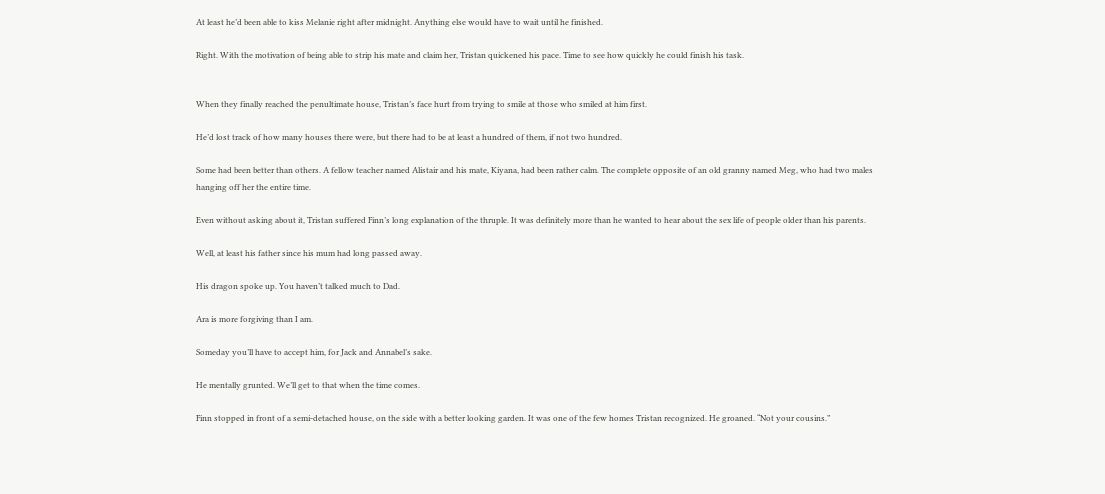At least he’d been able to kiss Melanie right after midnight. Anything else would have to wait until he finished.

Right. With the motivation of being able to strip his mate and claim her, Tristan quickened his pace. Time to see how quickly he could finish his task.


When they finally reached the penultimate house, Tristan’s face hurt from trying to smile at those who smiled at him first.

He’d lost track of how many houses there were, but there had to be at least a hundred of them, if not two hundred.

Some had been better than others. A fellow teacher named Alistair and his mate, Kiyana, had been rather calm. The complete opposite of an old granny named Meg, who had two males hanging off her the entire time.

Even without asking about it, Tristan suffered Finn’s long explanation of the thruple. It was definitely more than he wanted to hear about the sex life of people older than his parents.

Well, at least his father since his mum had long passed away.

His dragon spoke up. You haven’t talked much to Dad.

Ara is more forgiving than I am.

Someday you’ll have to accept him, for Jack and Annabel’s sake.

He mentally grunted. We’ll get to that when the time comes.

Finn stopped in front of a semi-detached house, on the side with a better looking garden. It was one of the few homes Tristan recognized. He groaned. “Not your cousins.”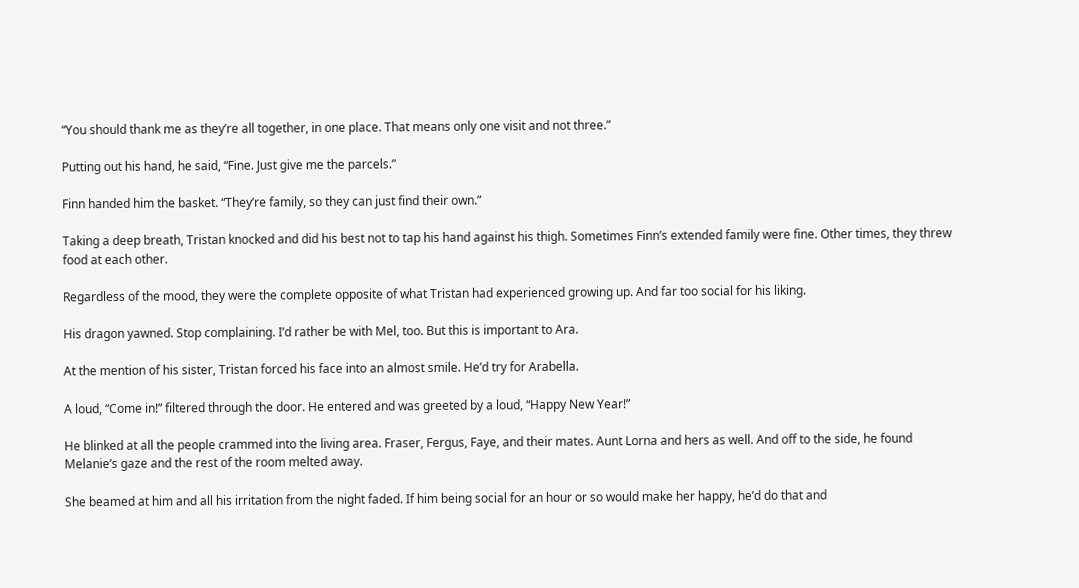“You should thank me as they’re all together, in one place. That means only one visit and not three.”

Putting out his hand, he said, “Fine. Just give me the parcels.”

Finn handed him the basket. “They’re family, so they can just find their own.”

Taking a deep breath, Tristan knocked and did his best not to tap his hand against his thigh. Sometimes Finn’s extended family were fine. Other times, they threw food at each other.

Regardless of the mood, they were the complete opposite of what Tristan had experienced growing up. And far too social for his liking.

His dragon yawned. Stop complaining. I’d rather be with Mel, too. But this is important to Ara.

At the mention of his sister, Tristan forced his face into an almost smile. He’d try for Arabella.

A loud, “Come in!” filtered through the door. He entered and was greeted by a loud, “Happy New Year!”

He blinked at all the people crammed into the living area. Fraser, Fergus, Faye, and their mates. Aunt Lorna and hers as well. And off to the side, he found Melanie’s gaze and the rest of the room melted away.

She beamed at him and all his irritation from the night faded. If him being social for an hour or so would make her happy, he’d do that and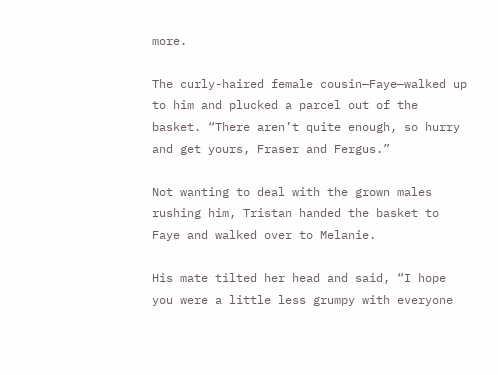more.

The curly-haired female cousin—Faye—walked up to him and plucked a parcel out of the basket. “There aren’t quite enough, so hurry and get yours, Fraser and Fergus.”

Not wanting to deal with the grown males rushing him, Tristan handed the basket to Faye and walked over to Melanie.

His mate tilted her head and said, “I hope you were a little less grumpy with everyone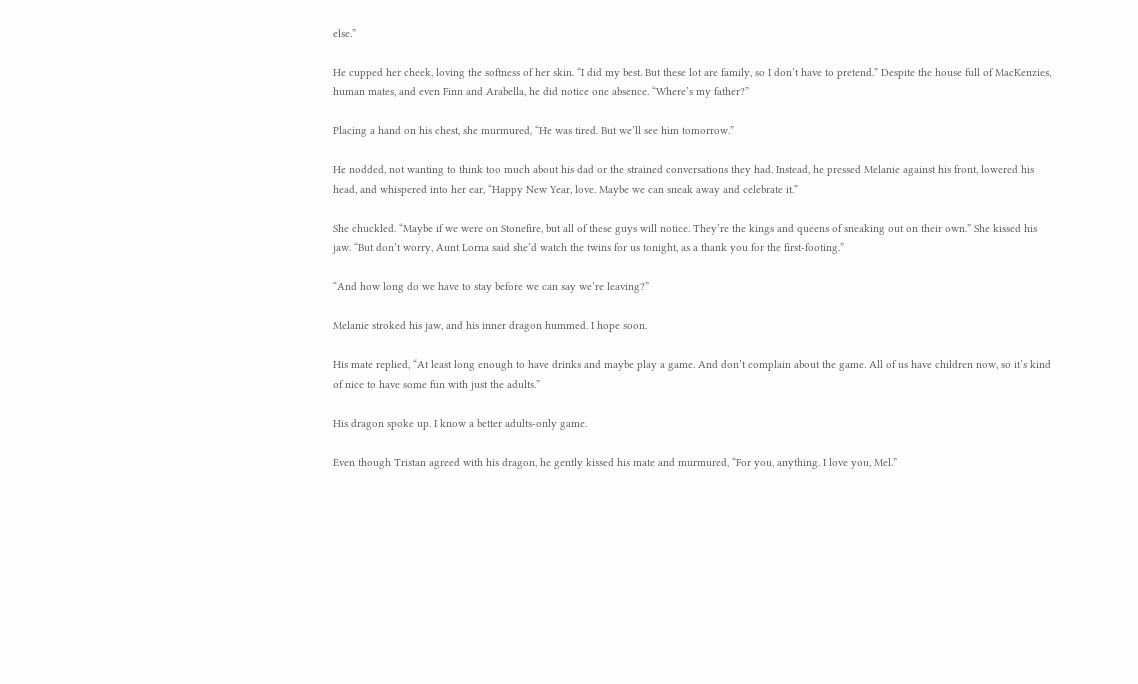else.”

He cupped her cheek, loving the softness of her skin. “I did my best. But these lot are family, so I don’t have to pretend.” Despite the house full of MacKenzies, human mates, and even Finn and Arabella, he did notice one absence. “Where’s my father?”

Placing a hand on his chest, she murmured, “He was tired. But we’ll see him tomorrow.”

He nodded, not wanting to think too much about his dad or the strained conversations they had. Instead, he pressed Melanie against his front, lowered his head, and whispered into her ear, “Happy New Year, love. Maybe we can sneak away and celebrate it.”

She chuckled. “Maybe if we were on Stonefire, but all of these guys will notice. They’re the kings and queens of sneaking out on their own.” She kissed his jaw. “But don’t worry, Aunt Lorna said she’d watch the twins for us tonight, as a thank you for the first-footing.”

“And how long do we have to stay before we can say we’re leaving?”

Melanie stroked his jaw, and his inner dragon hummed. I hope soon.

His mate replied, “At least long enough to have drinks and maybe play a game. And don’t complain about the game. All of us have children now, so it’s kind of nice to have some fun with just the adults.”

His dragon spoke up. I know a better adults-only game.

Even though Tristan agreed with his dragon, he gently kissed his mate and murmured, “For you, anything. I love you, Mel.”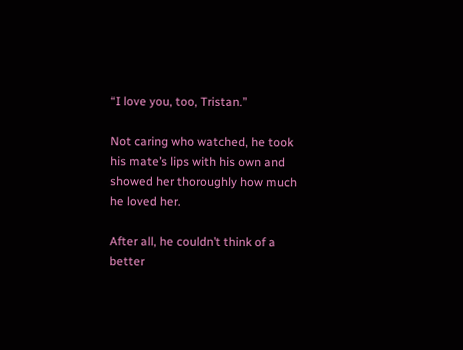“I love you, too, Tristan.”

Not caring who watched, he took his mate’s lips with his own and showed her thoroughly how much he loved her.

After all, he couldn’t think of a better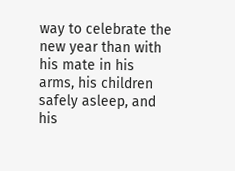way to celebrate the new year than with his mate in his arms, his children safely asleep, and his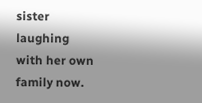sister laughing with her own family now.